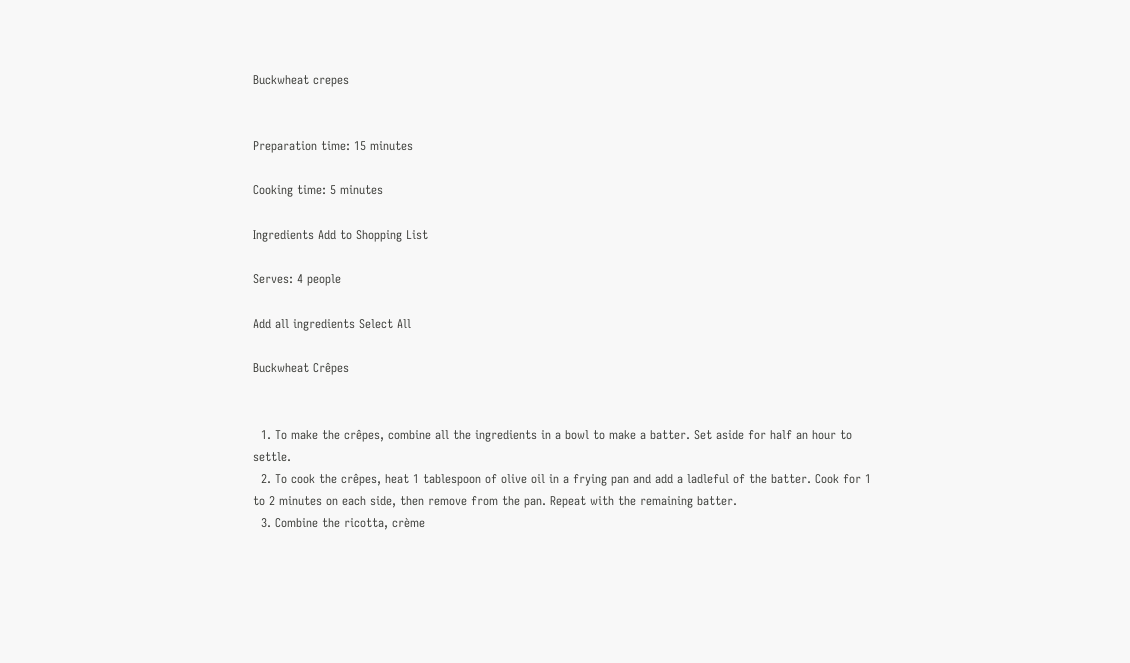Buckwheat crepes


Preparation time: 15 minutes

Cooking time: 5 minutes

Ingredients Add to Shopping List

Serves: 4 people

Add all ingredients Select All

Buckwheat Crêpes


  1. To make the crêpes, combine all the ingredients in a bowl to make a batter. Set aside for half an hour to settle.
  2. To cook the crêpes, heat 1 tablespoon of olive oil in a frying pan and add a ladleful of the batter. Cook for 1 to 2 minutes on each side, then remove from the pan. Repeat with the remaining batter.
  3. Combine the ricotta, crème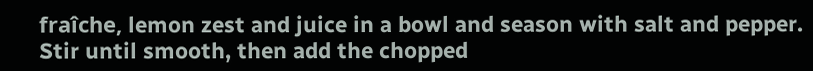fraîche, lemon zest and juice in a bowl and season with salt and pepper. Stir until smooth, then add the chopped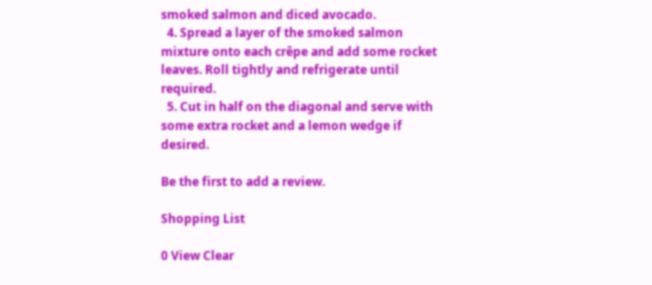smoked salmon and diced avocado.
  4. Spread a layer of the smoked salmon mixture onto each crêpe and add some rocket leaves. Roll tightly and refrigerate until required.
  5. Cut in half on the diagonal and serve with some extra rocket and a lemon wedge if desired.

Be the first to add a review.

Shopping List

0 View Clear